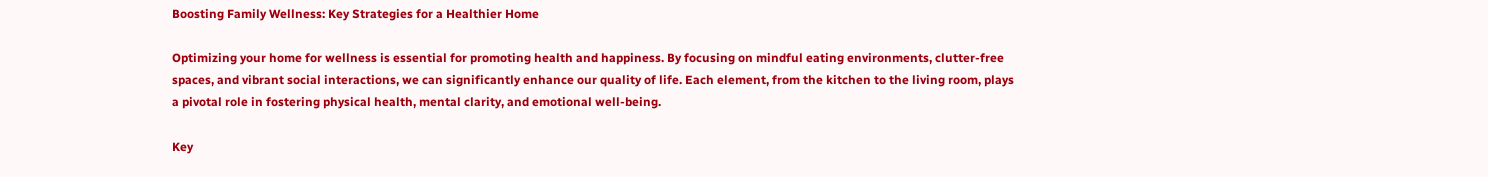Boosting Family Wellness: Key Strategies for a Healthier Home

Optimizing your home for wellness is essential for promoting health and happiness. By focusing on mindful eating environments, clutter-free spaces, and vibrant social interactions, we can significantly enhance our quality of life. Each element, from the kitchen to the living room, plays a pivotal role in fostering physical health, mental clarity, and emotional well-being.

Key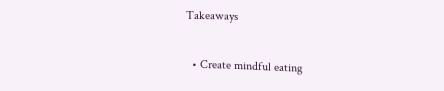Takeaways

  • Create mindful eating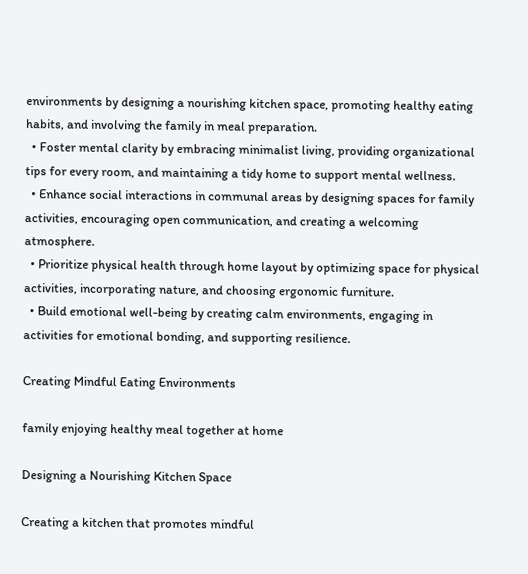environments by designing a nourishing kitchen space, promoting healthy eating habits, and involving the family in meal preparation.
  • Foster mental clarity by embracing minimalist living, providing organizational tips for every room, and maintaining a tidy home to support mental wellness.
  • Enhance social interactions in communal areas by designing spaces for family activities, encouraging open communication, and creating a welcoming atmosphere.
  • Prioritize physical health through home layout by optimizing space for physical activities, incorporating nature, and choosing ergonomic furniture.
  • Build emotional well-being by creating calm environments, engaging in activities for emotional bonding, and supporting resilience.

Creating Mindful Eating Environments

family enjoying healthy meal together at home

Designing a Nourishing Kitchen Space

Creating a kitchen that promotes mindful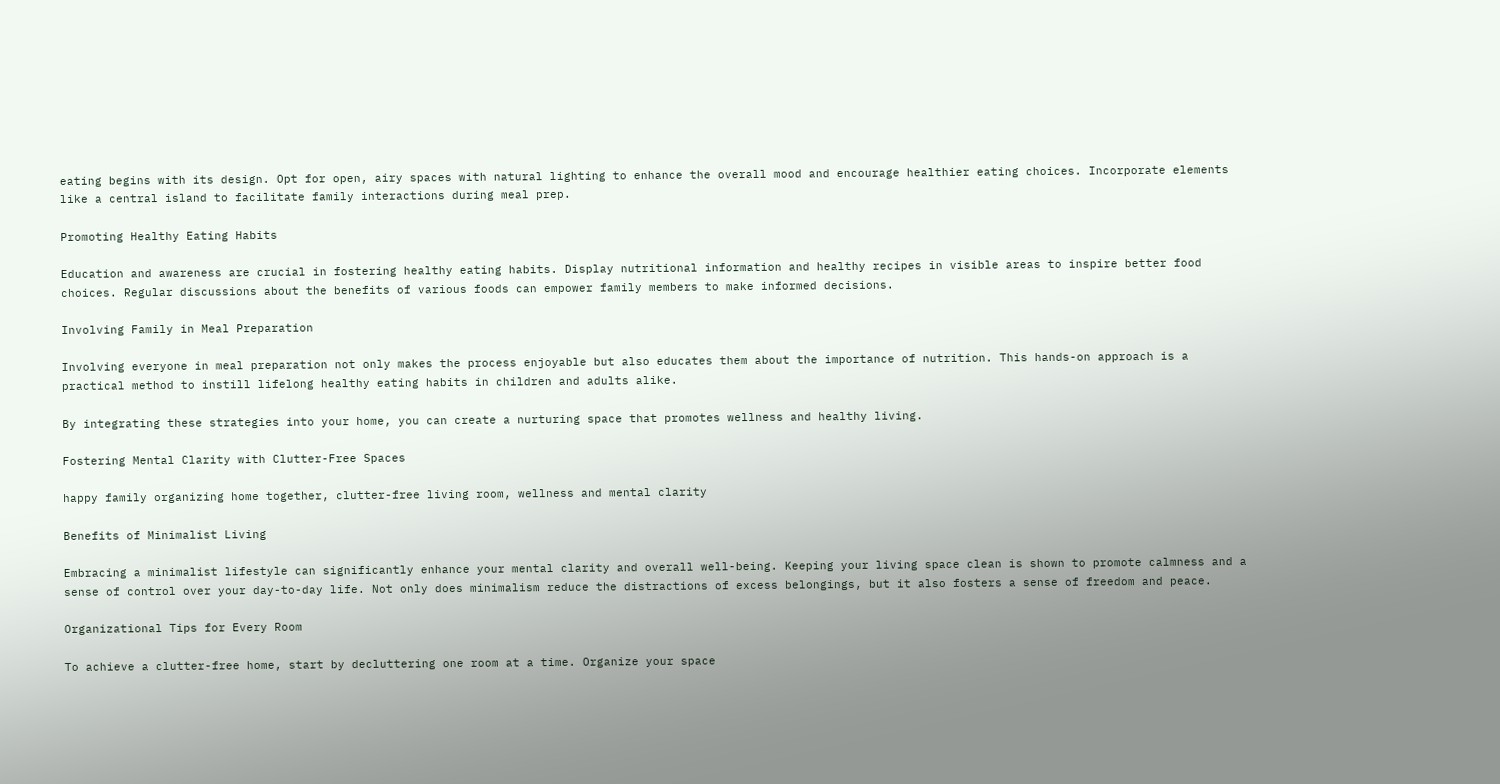eating begins with its design. Opt for open, airy spaces with natural lighting to enhance the overall mood and encourage healthier eating choices. Incorporate elements like a central island to facilitate family interactions during meal prep.

Promoting Healthy Eating Habits

Education and awareness are crucial in fostering healthy eating habits. Display nutritional information and healthy recipes in visible areas to inspire better food choices. Regular discussions about the benefits of various foods can empower family members to make informed decisions.

Involving Family in Meal Preparation

Involving everyone in meal preparation not only makes the process enjoyable but also educates them about the importance of nutrition. This hands-on approach is a practical method to instill lifelong healthy eating habits in children and adults alike.

By integrating these strategies into your home, you can create a nurturing space that promotes wellness and healthy living.

Fostering Mental Clarity with Clutter-Free Spaces

happy family organizing home together, clutter-free living room, wellness and mental clarity

Benefits of Minimalist Living

Embracing a minimalist lifestyle can significantly enhance your mental clarity and overall well-being. Keeping your living space clean is shown to promote calmness and a sense of control over your day-to-day life. Not only does minimalism reduce the distractions of excess belongings, but it also fosters a sense of freedom and peace.

Organizational Tips for Every Room

To achieve a clutter-free home, start by decluttering one room at a time. Organize your space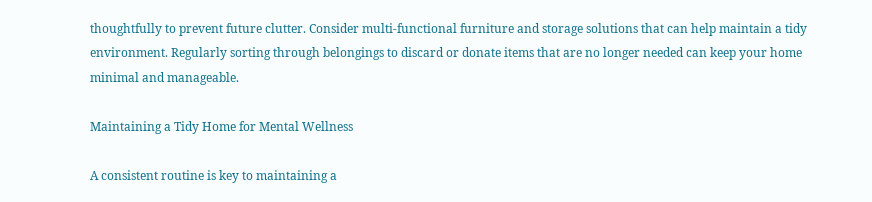thoughtfully to prevent future clutter. Consider multi-functional furniture and storage solutions that can help maintain a tidy environment. Regularly sorting through belongings to discard or donate items that are no longer needed can keep your home minimal and manageable.

Maintaining a Tidy Home for Mental Wellness

A consistent routine is key to maintaining a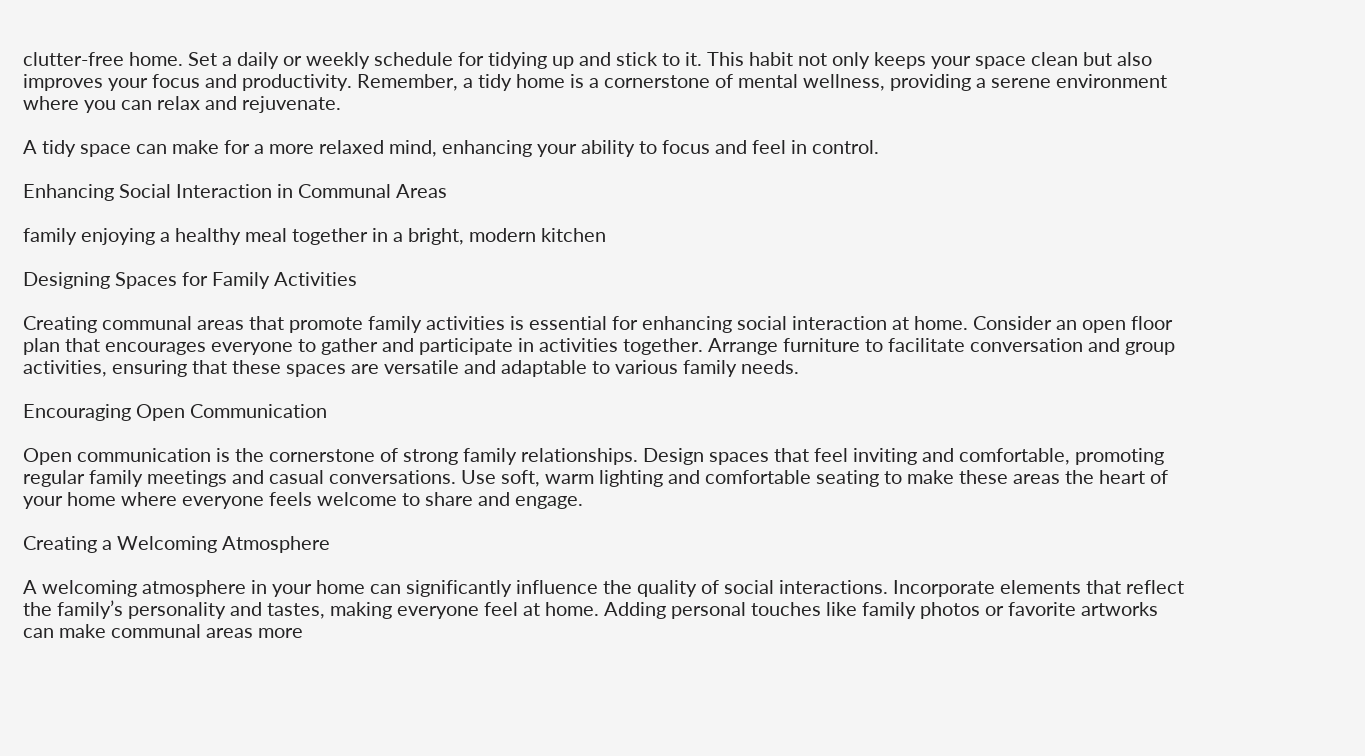clutter-free home. Set a daily or weekly schedule for tidying up and stick to it. This habit not only keeps your space clean but also improves your focus and productivity. Remember, a tidy home is a cornerstone of mental wellness, providing a serene environment where you can relax and rejuvenate.

A tidy space can make for a more relaxed mind, enhancing your ability to focus and feel in control.

Enhancing Social Interaction in Communal Areas

family enjoying a healthy meal together in a bright, modern kitchen

Designing Spaces for Family Activities

Creating communal areas that promote family activities is essential for enhancing social interaction at home. Consider an open floor plan that encourages everyone to gather and participate in activities together. Arrange furniture to facilitate conversation and group activities, ensuring that these spaces are versatile and adaptable to various family needs.

Encouraging Open Communication

Open communication is the cornerstone of strong family relationships. Design spaces that feel inviting and comfortable, promoting regular family meetings and casual conversations. Use soft, warm lighting and comfortable seating to make these areas the heart of your home where everyone feels welcome to share and engage.

Creating a Welcoming Atmosphere

A welcoming atmosphere in your home can significantly influence the quality of social interactions. Incorporate elements that reflect the family’s personality and tastes, making everyone feel at home. Adding personal touches like family photos or favorite artworks can make communal areas more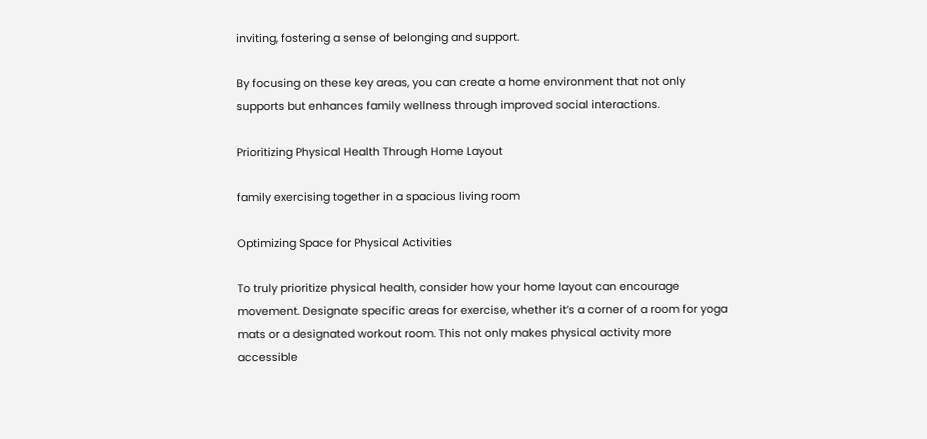inviting, fostering a sense of belonging and support.

By focusing on these key areas, you can create a home environment that not only supports but enhances family wellness through improved social interactions.

Prioritizing Physical Health Through Home Layout

family exercising together in a spacious living room

Optimizing Space for Physical Activities

To truly prioritize physical health, consider how your home layout can encourage movement. Designate specific areas for exercise, whether it’s a corner of a room for yoga mats or a designated workout room. This not only makes physical activity more accessible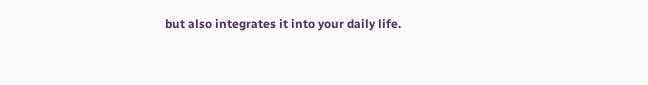but also integrates it into your daily life.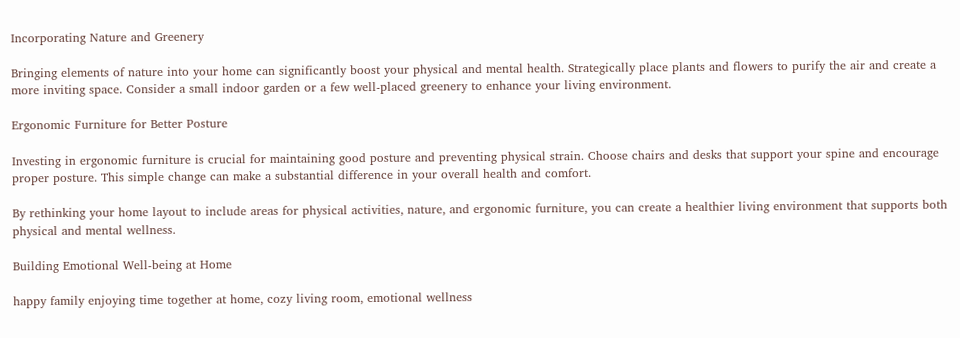Incorporating Nature and Greenery

Bringing elements of nature into your home can significantly boost your physical and mental health. Strategically place plants and flowers to purify the air and create a more inviting space. Consider a small indoor garden or a few well-placed greenery to enhance your living environment.

Ergonomic Furniture for Better Posture

Investing in ergonomic furniture is crucial for maintaining good posture and preventing physical strain. Choose chairs and desks that support your spine and encourage proper posture. This simple change can make a substantial difference in your overall health and comfort.

By rethinking your home layout to include areas for physical activities, nature, and ergonomic furniture, you can create a healthier living environment that supports both physical and mental wellness.

Building Emotional Well-being at Home

happy family enjoying time together at home, cozy living room, emotional wellness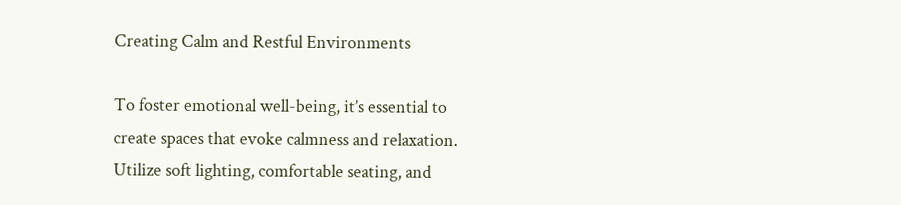Creating Calm and Restful Environments

To foster emotional well-being, it’s essential to create spaces that evoke calmness and relaxation. Utilize soft lighting, comfortable seating, and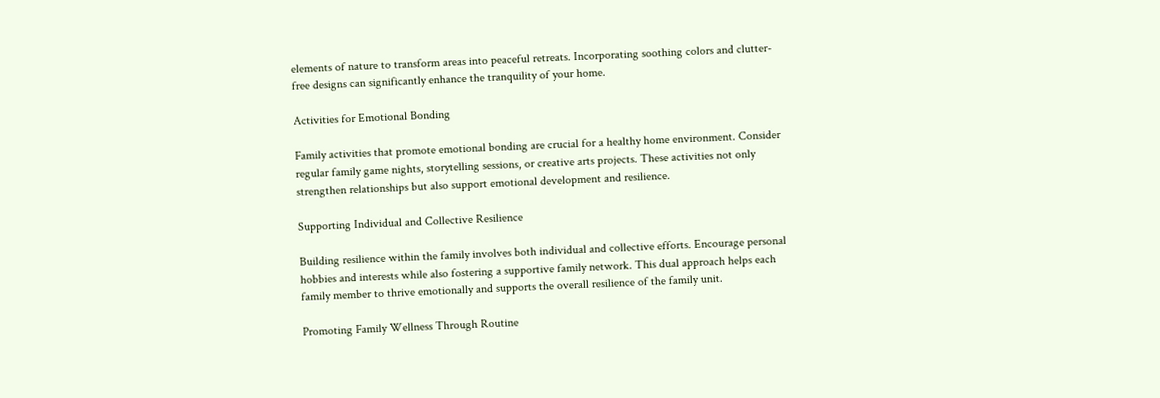elements of nature to transform areas into peaceful retreats. Incorporating soothing colors and clutter-free designs can significantly enhance the tranquility of your home.

Activities for Emotional Bonding

Family activities that promote emotional bonding are crucial for a healthy home environment. Consider regular family game nights, storytelling sessions, or creative arts projects. These activities not only strengthen relationships but also support emotional development and resilience.

Supporting Individual and Collective Resilience

Building resilience within the family involves both individual and collective efforts. Encourage personal hobbies and interests while also fostering a supportive family network. This dual approach helps each family member to thrive emotionally and supports the overall resilience of the family unit.

Promoting Family Wellness Through Routine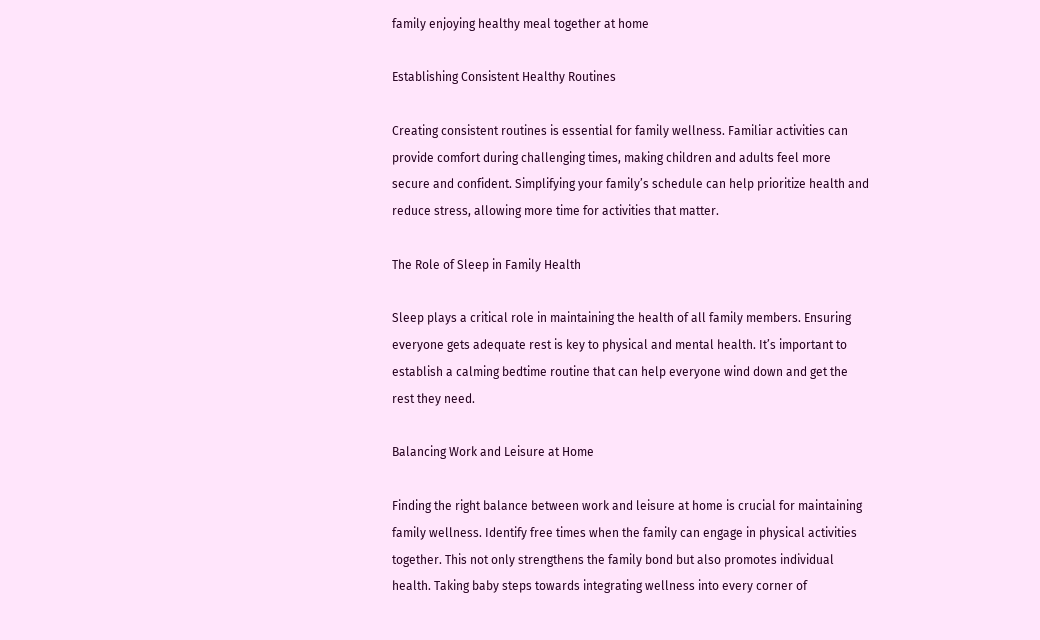family enjoying healthy meal together at home

Establishing Consistent Healthy Routines

Creating consistent routines is essential for family wellness. Familiar activities can provide comfort during challenging times, making children and adults feel more secure and confident. Simplifying your family’s schedule can help prioritize health and reduce stress, allowing more time for activities that matter.

The Role of Sleep in Family Health

Sleep plays a critical role in maintaining the health of all family members. Ensuring everyone gets adequate rest is key to physical and mental health. It’s important to establish a calming bedtime routine that can help everyone wind down and get the rest they need.

Balancing Work and Leisure at Home

Finding the right balance between work and leisure at home is crucial for maintaining family wellness. Identify free times when the family can engage in physical activities together. This not only strengthens the family bond but also promotes individual health. Taking baby steps towards integrating wellness into every corner of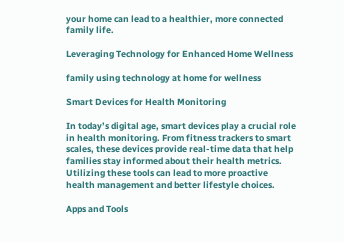your home can lead to a healthier, more connected family life.

Leveraging Technology for Enhanced Home Wellness

family using technology at home for wellness

Smart Devices for Health Monitoring

In today’s digital age, smart devices play a crucial role in health monitoring. From fitness trackers to smart scales, these devices provide real-time data that help families stay informed about their health metrics. Utilizing these tools can lead to more proactive health management and better lifestyle choices.

Apps and Tools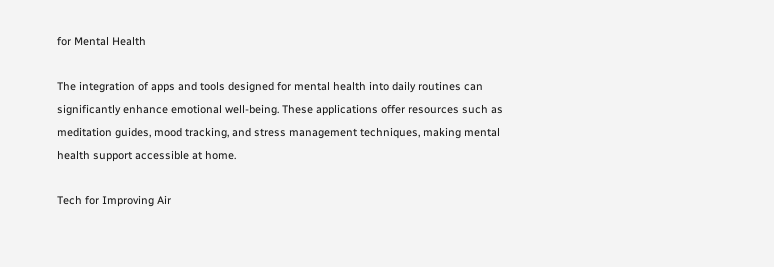for Mental Health

The integration of apps and tools designed for mental health into daily routines can significantly enhance emotional well-being. These applications offer resources such as meditation guides, mood tracking, and stress management techniques, making mental health support accessible at home.

Tech for Improving Air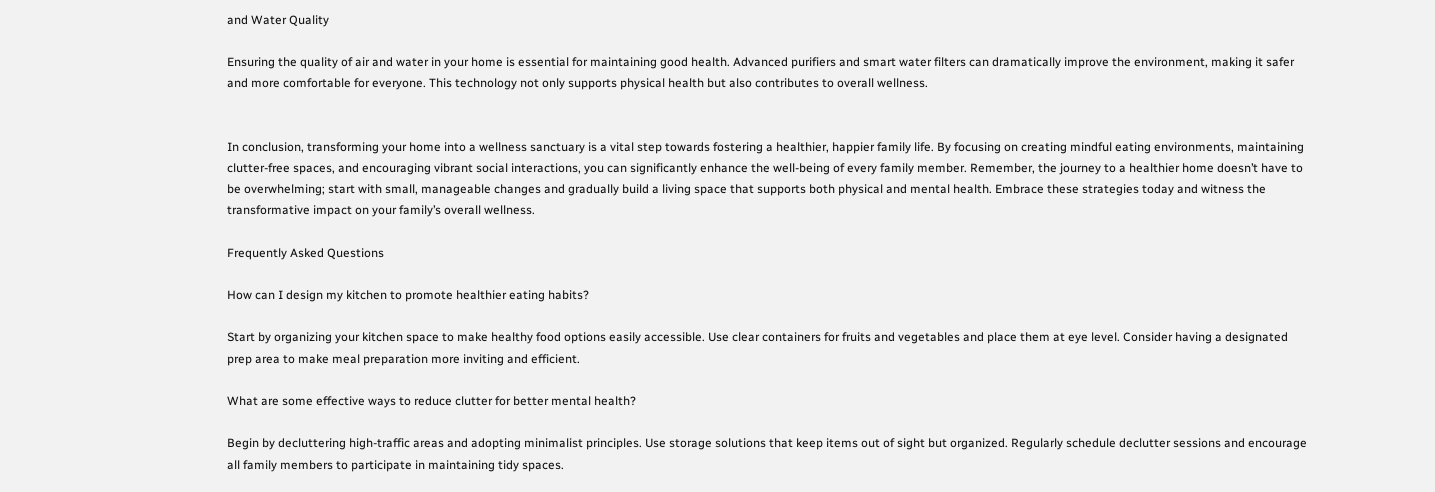and Water Quality

Ensuring the quality of air and water in your home is essential for maintaining good health. Advanced purifiers and smart water filters can dramatically improve the environment, making it safer and more comfortable for everyone. This technology not only supports physical health but also contributes to overall wellness.


In conclusion, transforming your home into a wellness sanctuary is a vital step towards fostering a healthier, happier family life. By focusing on creating mindful eating environments, maintaining clutter-free spaces, and encouraging vibrant social interactions, you can significantly enhance the well-being of every family member. Remember, the journey to a healthier home doesn’t have to be overwhelming; start with small, manageable changes and gradually build a living space that supports both physical and mental health. Embrace these strategies today and witness the transformative impact on your family’s overall wellness.

Frequently Asked Questions

How can I design my kitchen to promote healthier eating habits?

Start by organizing your kitchen space to make healthy food options easily accessible. Use clear containers for fruits and vegetables and place them at eye level. Consider having a designated prep area to make meal preparation more inviting and efficient.

What are some effective ways to reduce clutter for better mental health?

Begin by decluttering high-traffic areas and adopting minimalist principles. Use storage solutions that keep items out of sight but organized. Regularly schedule declutter sessions and encourage all family members to participate in maintaining tidy spaces.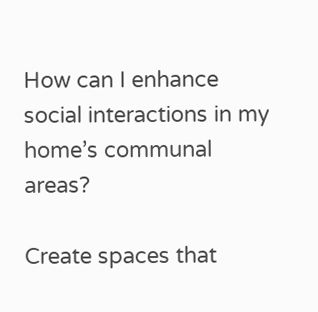How can I enhance social interactions in my home’s communal areas?

Create spaces that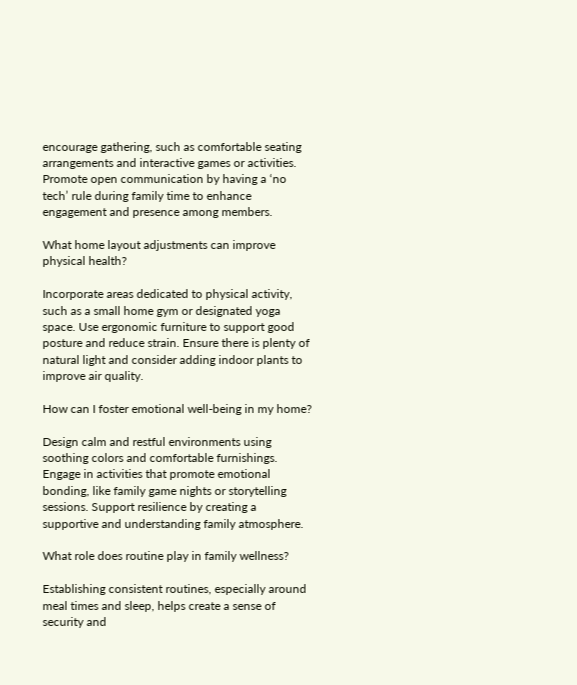encourage gathering, such as comfortable seating arrangements and interactive games or activities. Promote open communication by having a ‘no tech’ rule during family time to enhance engagement and presence among members.

What home layout adjustments can improve physical health?

Incorporate areas dedicated to physical activity, such as a small home gym or designated yoga space. Use ergonomic furniture to support good posture and reduce strain. Ensure there is plenty of natural light and consider adding indoor plants to improve air quality.

How can I foster emotional well-being in my home?

Design calm and restful environments using soothing colors and comfortable furnishings. Engage in activities that promote emotional bonding, like family game nights or storytelling sessions. Support resilience by creating a supportive and understanding family atmosphere.

What role does routine play in family wellness?

Establishing consistent routines, especially around meal times and sleep, helps create a sense of security and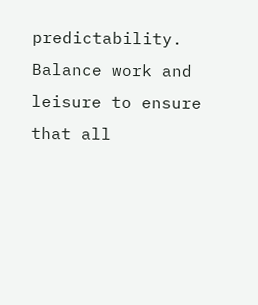predictability. Balance work and leisure to ensure that all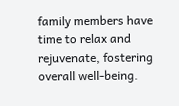family members have time to relax and rejuvenate, fostering overall well-being.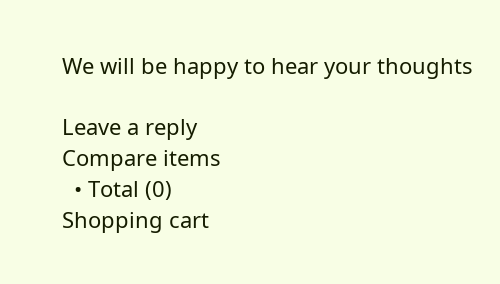We will be happy to hear your thoughts

Leave a reply
Compare items
  • Total (0)
Shopping cart